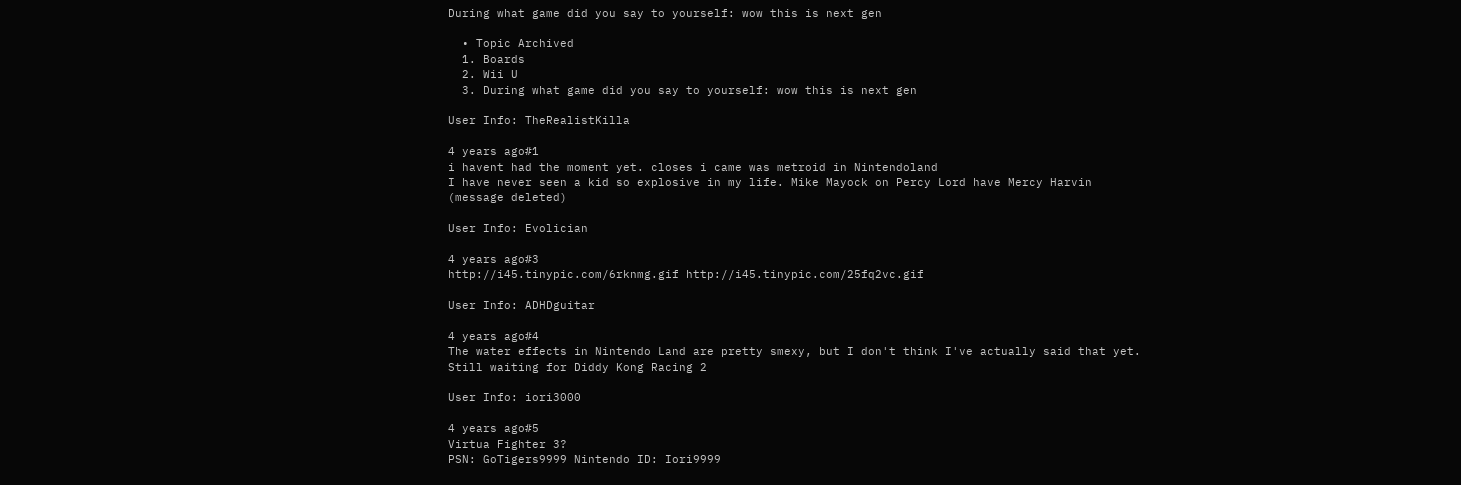During what game did you say to yourself: wow this is next gen

  • Topic Archived
  1. Boards
  2. Wii U
  3. During what game did you say to yourself: wow this is next gen

User Info: TheRealistKilla

4 years ago#1
i havent had the moment yet. closes i came was metroid in Nintendoland
I have never seen a kid so explosive in my life. Mike Mayock on Percy Lord have Mercy Harvin
(message deleted)

User Info: Evolician

4 years ago#3
http://i45.tinypic.com/6rknmg.gif http://i45.tinypic.com/25fq2vc.gif

User Info: ADHDguitar

4 years ago#4
The water effects in Nintendo Land are pretty smexy, but I don't think I've actually said that yet.
Still waiting for Diddy Kong Racing 2

User Info: iori3000

4 years ago#5
Virtua Fighter 3?
PSN: GoTigers9999 Nintendo ID: Iori9999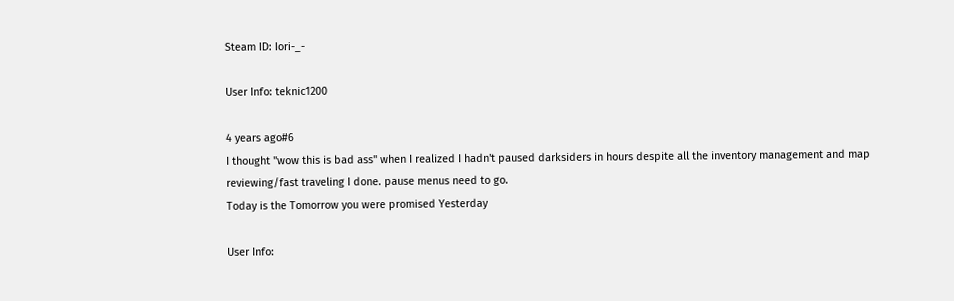Steam ID: Iori-_-

User Info: teknic1200

4 years ago#6
I thought "wow this is bad ass" when I realized I hadn't paused darksiders in hours despite all the inventory management and map reviewing/fast traveling I done. pause menus need to go.
Today is the Tomorrow you were promised Yesterday

User Info: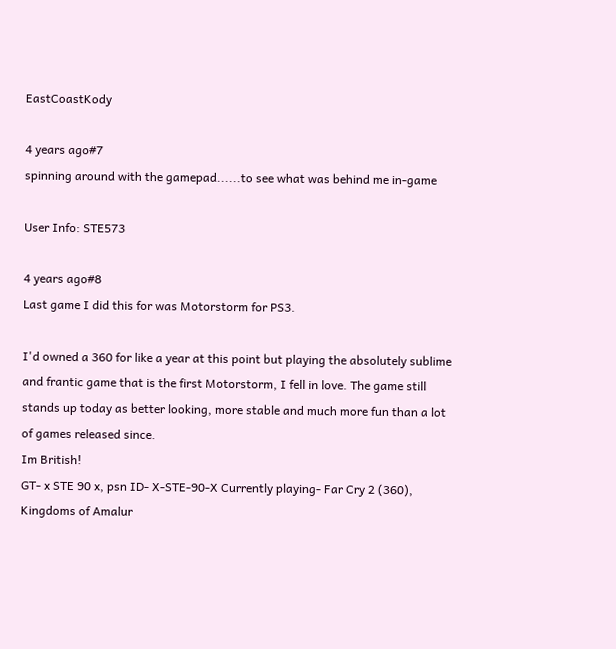EastCoastKody

4 years ago#7
spinning around with the gamepad......to see what was behind me in-game

User Info: STE573

4 years ago#8
Last game I did this for was Motorstorm for PS3.

I'd owned a 360 for like a year at this point but playing the absolutely sublime and frantic game that is the first Motorstorm, I fell in love. The game still stands up today as better looking, more stable and much more fun than a lot of games released since.
Im British!
GT- x STE 90 x, psn ID- X-STE-90-X Currently playing- Far Cry 2 (360), Kingdoms of Amalur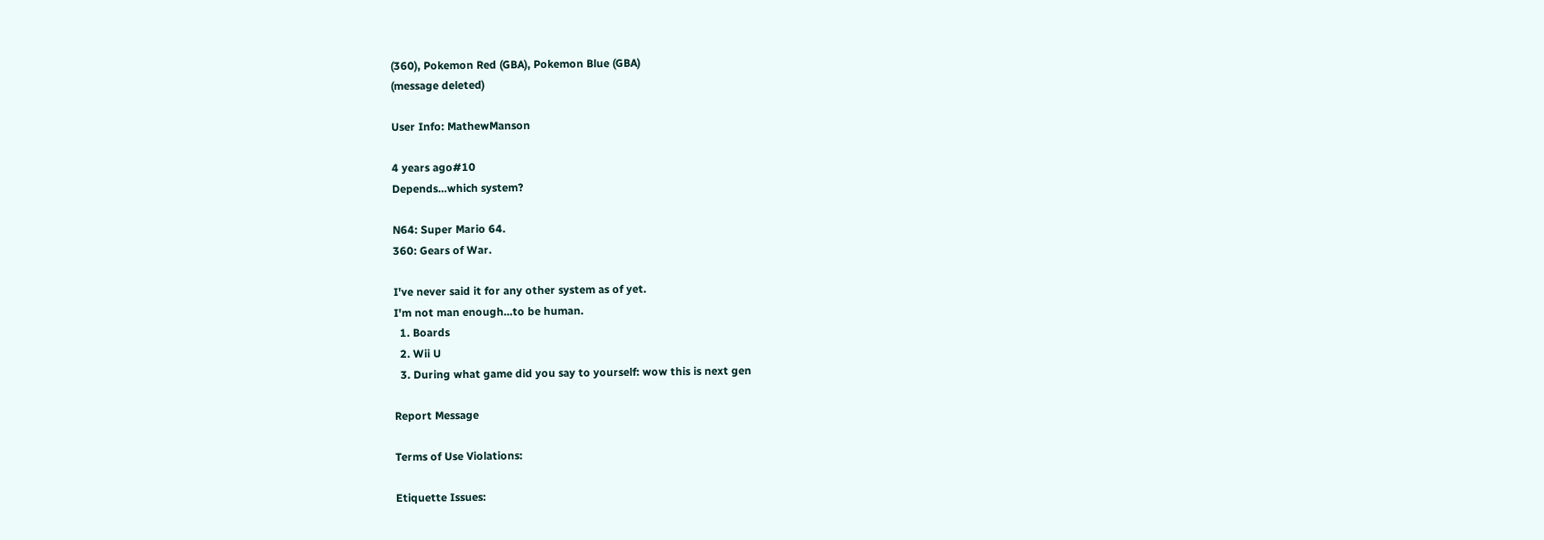(360), Pokemon Red (GBA), Pokemon Blue (GBA)
(message deleted)

User Info: MathewManson

4 years ago#10
Depends...which system?

N64: Super Mario 64.
360: Gears of War.

I've never said it for any other system as of yet.
I'm not man enough...to be human.
  1. Boards
  2. Wii U
  3. During what game did you say to yourself: wow this is next gen

Report Message

Terms of Use Violations:

Etiquette Issues: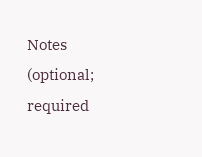Notes (optional; required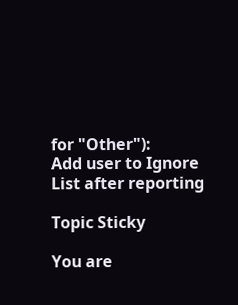for "Other"):
Add user to Ignore List after reporting

Topic Sticky

You are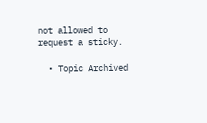not allowed to request a sticky.

  • Topic Archived